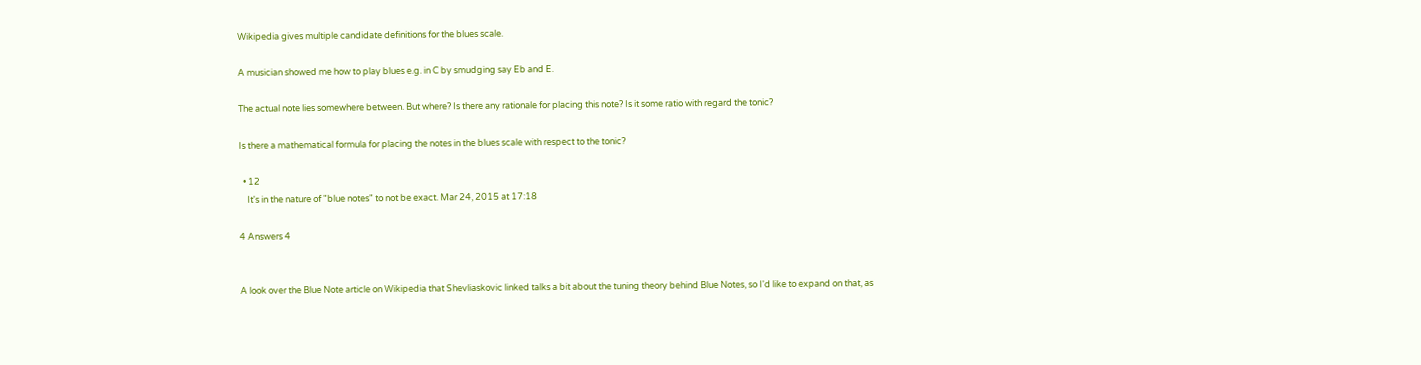Wikipedia gives multiple candidate definitions for the blues scale.

A musician showed me how to play blues e.g. in C by smudging say Eb and E.

The actual note lies somewhere between. But where? Is there any rationale for placing this note? Is it some ratio with regard the tonic?

Is there a mathematical formula for placing the notes in the blues scale with respect to the tonic?

  • 12
    It's in the nature of "blue notes" to not be exact. Mar 24, 2015 at 17:18

4 Answers 4


A look over the Blue Note article on Wikipedia that Shevliaskovic linked talks a bit about the tuning theory behind Blue Notes, so I'd like to expand on that, as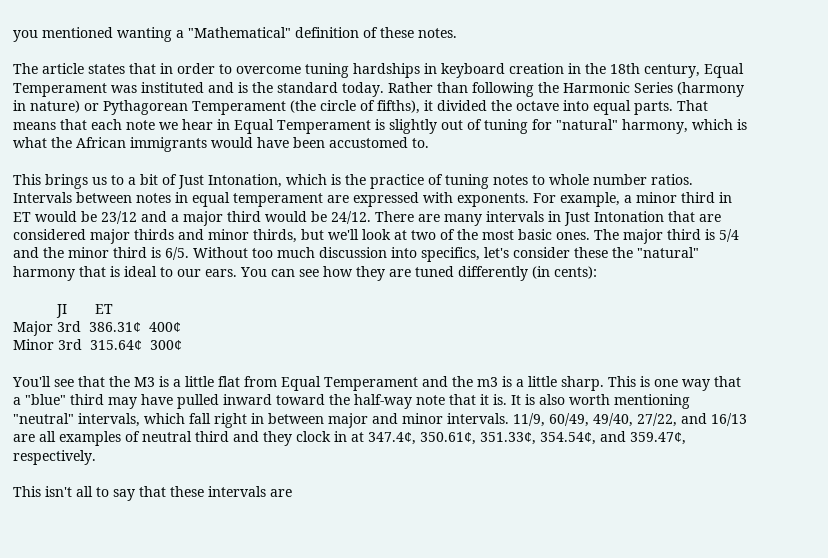you mentioned wanting a "Mathematical" definition of these notes.

The article states that in order to overcome tuning hardships in keyboard creation in the 18th century, Equal Temperament was instituted and is the standard today. Rather than following the Harmonic Series (harmony in nature) or Pythagorean Temperament (the circle of fifths), it divided the octave into equal parts. That means that each note we hear in Equal Temperament is slightly out of tuning for "natural" harmony, which is what the African immigrants would have been accustomed to.

This brings us to a bit of Just Intonation, which is the practice of tuning notes to whole number ratios. Intervals between notes in equal temperament are expressed with exponents. For example, a minor third in ET would be 23/12 and a major third would be 24/12. There are many intervals in Just Intonation that are considered major thirds and minor thirds, but we'll look at two of the most basic ones. The major third is 5/4 and the minor third is 6/5. Without too much discussion into specifics, let's consider these the "natural" harmony that is ideal to our ears. You can see how they are tuned differently (in cents):

           JI       ET
Major 3rd  386.31¢  400¢
Minor 3rd  315.64¢  300¢

You'll see that the M3 is a little flat from Equal Temperament and the m3 is a little sharp. This is one way that a "blue" third may have pulled inward toward the half-way note that it is. It is also worth mentioning "neutral" intervals, which fall right in between major and minor intervals. 11/9, 60/49, 49/40, 27/22, and 16/13 are all examples of neutral third and they clock in at 347.4¢, 350.61¢, 351.33¢, 354.54¢, and 359.47¢, respectively.

This isn't all to say that these intervals are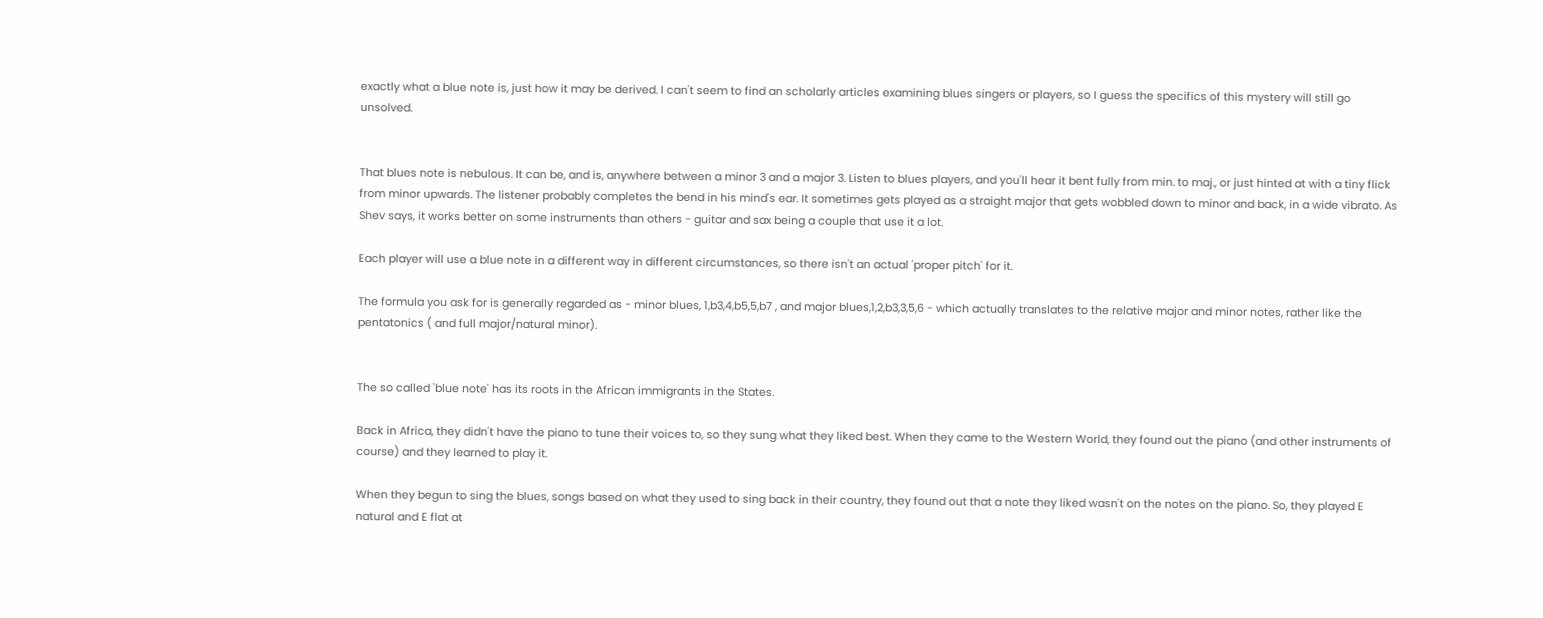exactly what a blue note is, just how it may be derived. I can't seem to find an scholarly articles examining blues singers or players, so I guess the specifics of this mystery will still go unsolved.


That blues note is nebulous. It can be, and is, anywhere between a minor 3 and a major 3. Listen to blues players, and you'll hear it bent fully from min. to maj., or just hinted at with a tiny flick from minor upwards. The listener probably completes the bend in his mind's ear. It sometimes gets played as a straight major that gets wobbled down to minor and back, in a wide vibrato. As Shev says, it works better on some instruments than others - guitar and sax being a couple that use it a lot.

Each player will use a blue note in a different way in different circumstances, so there isn't an actual 'proper pitch' for it.

The formula you ask for is generally regarded as - minor blues, 1,b3,4,b5,5,b7 , and major blues,1,2,b3,3,5,6 - which actually translates to the relative major and minor notes, rather like the pentatonics ( and full major/natural minor).


The so called 'blue note' has its roots in the African immigrants in the States.

Back in Africa, they didn't have the piano to tune their voices to, so they sung what they liked best. When they came to the Western World, they found out the piano (and other instruments of course) and they learned to play it.

When they begun to sing the blues, songs based on what they used to sing back in their country, they found out that a note they liked wasn't on the notes on the piano. So, they played E natural and E flat at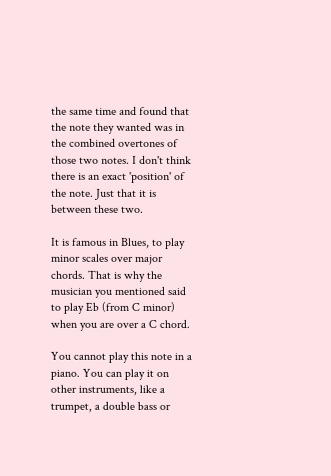the same time and found that the note they wanted was in the combined overtones of those two notes. I don't think there is an exact 'position' of the note. Just that it is between these two.

It is famous in Blues, to play minor scales over major chords. That is why the musician you mentioned said to play Eb (from C minor) when you are over a C chord.

You cannot play this note in a piano. You can play it on other instruments, like a trumpet, a double bass or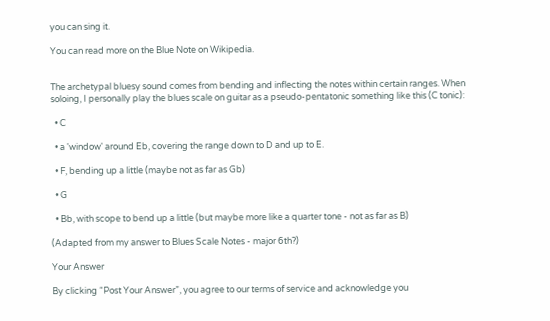you can sing it.

You can read more on the Blue Note on Wikipedia.


The archetypal bluesy sound comes from bending and inflecting the notes within certain ranges. When soloing, I personally play the blues scale on guitar as a pseudo-pentatonic something like this (C tonic):

  • C

  • a 'window' around Eb, covering the range down to D and up to E.

  • F, bending up a little (maybe not as far as Gb)

  • G

  • Bb, with scope to bend up a little (but maybe more like a quarter tone - not as far as B)

(Adapted from my answer to Blues Scale Notes - major 6th?)

Your Answer

By clicking “Post Your Answer”, you agree to our terms of service and acknowledge you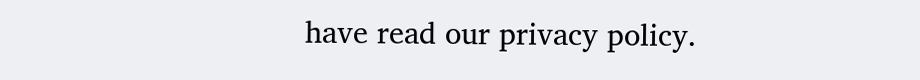have read our privacy policy.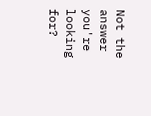Not the answer you're looking for?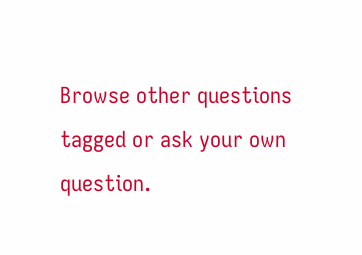Browse other questions tagged or ask your own question.